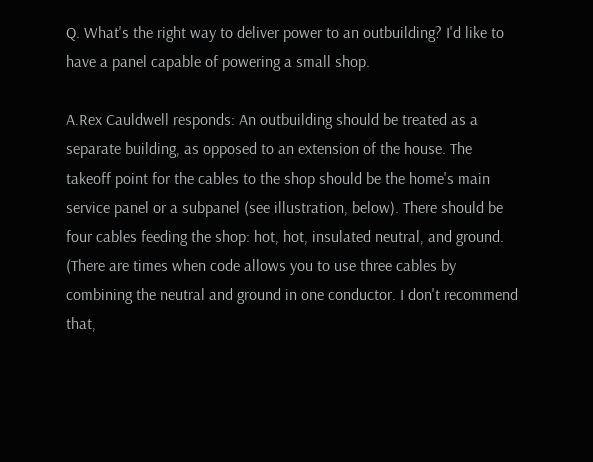Q. What's the right way to deliver power to an outbuilding? I'd like to have a panel capable of powering a small shop.

A.Rex Cauldwell responds: An outbuilding should be treated as a separate building, as opposed to an extension of the house. The takeoff point for the cables to the shop should be the home's main service panel or a subpanel (see illustration, below). There should be four cables feeding the shop: hot, hot, insulated neutral, and ground. (There are times when code allows you to use three cables by combining the neutral and ground in one conductor. I don't recommend that,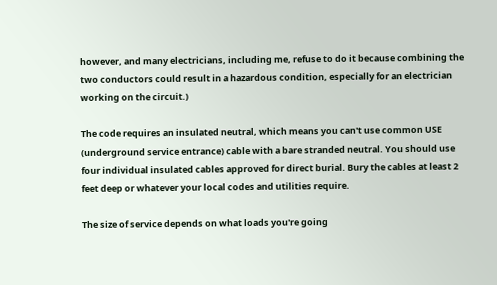however, and many electricians, including me, refuse to do it because combining the two conductors could result in a hazardous condition, especially for an electrician working on the circuit.)

The code requires an insulated neutral, which means you can't use common USE (underground service entrance) cable with a bare stranded neutral. You should use four individual insulated cables approved for direct burial. Bury the cables at least 2 feet deep or whatever your local codes and utilities require.

The size of service depends on what loads you're going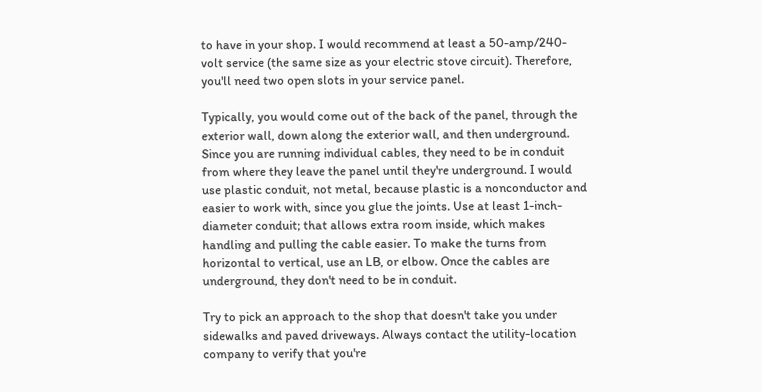to have in your shop. I would recommend at least a 50-amp/240-volt service (the same size as your electric stove circuit). Therefore, you'll need two open slots in your service panel.

Typically, you would come out of the back of the panel, through the exterior wall, down along the exterior wall, and then underground. Since you are running individual cables, they need to be in conduit from where they leave the panel until they're underground. I would use plastic conduit, not metal, because plastic is a nonconductor and easier to work with, since you glue the joints. Use at least 1-inch-diameter conduit; that allows extra room inside, which makes handling and pulling the cable easier. To make the turns from horizontal to vertical, use an LB, or elbow. Once the cables are underground, they don't need to be in conduit.

Try to pick an approach to the shop that doesn't take you under sidewalks and paved driveways. Always contact the utility-location company to verify that you're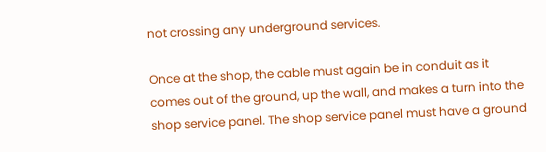not crossing any underground services.

Once at the shop, the cable must again be in conduit as it comes out of the ground, up the wall, and makes a turn into the shop service panel. The shop service panel must have a ground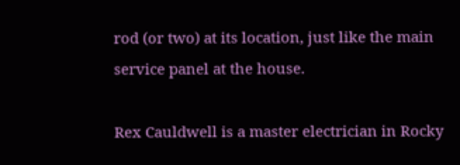rod (or two) at its location, just like the main service panel at the house.

Rex Cauldwell is a master electrician in Rocky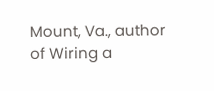Mount, Va., author of Wiring a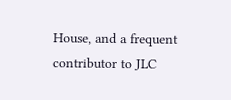House, and a frequent contributor to JLC